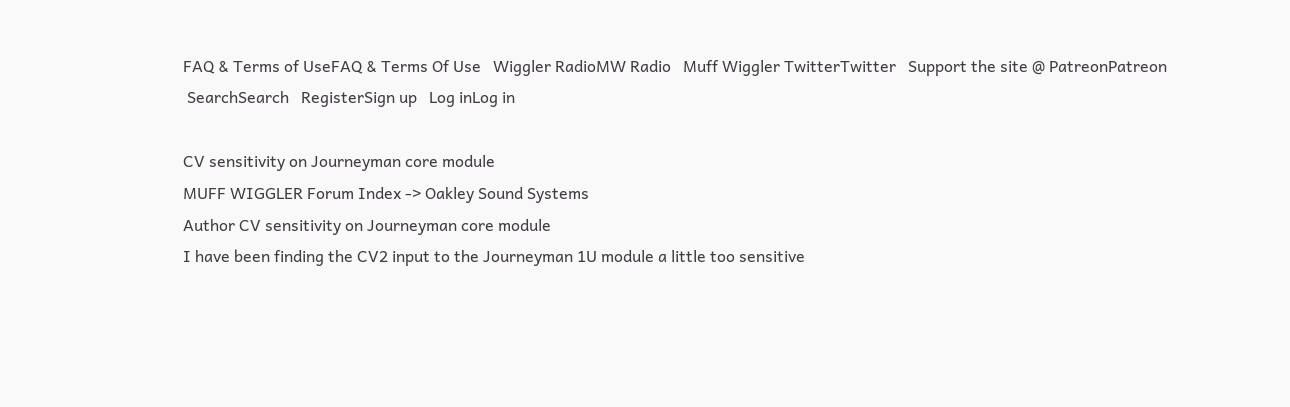FAQ & Terms of UseFAQ & Terms Of Use   Wiggler RadioMW Radio   Muff Wiggler TwitterTwitter   Support the site @ PatreonPatreon
 SearchSearch   RegisterSign up   Log inLog in

CV sensitivity on Journeyman core module
MUFF WIGGLER Forum Index -> Oakley Sound Systems
Author CV sensitivity on Journeyman core module
I have been finding the CV2 input to the Journeyman 1U module a little too sensitive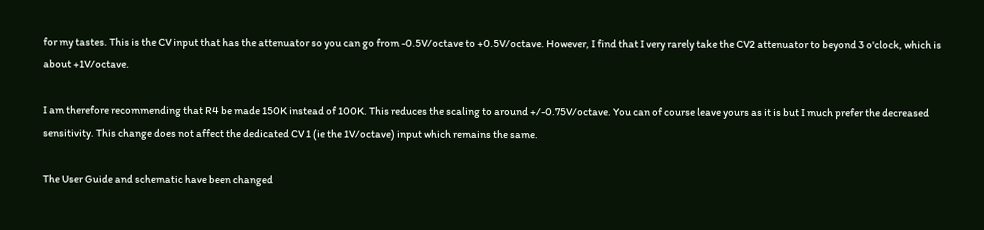for my tastes. This is the CV input that has the attenuator so you can go from -0.5V/octave to +0.5V/octave. However, I find that I very rarely take the CV2 attenuator to beyond 3 o'clock, which is about +1V/octave.

I am therefore recommending that R4 be made 150K instead of 100K. This reduces the scaling to around +/-0.75V/octave. You can of course leave yours as it is but I much prefer the decreased sensitivity. This change does not affect the dedicated CV 1 (ie the 1V/octave) input which remains the same.

The User Guide and schematic have been changed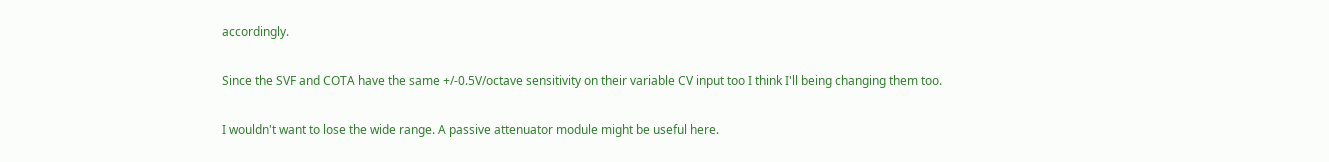accordingly.

Since the SVF and COTA have the same +/-0.5V/octave sensitivity on their variable CV input too I think I'll being changing them too.

I wouldn't want to lose the wide range. A passive attenuator module might be useful here.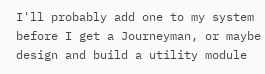I'll probably add one to my system before I get a Journeyman, or maybe design and build a utility module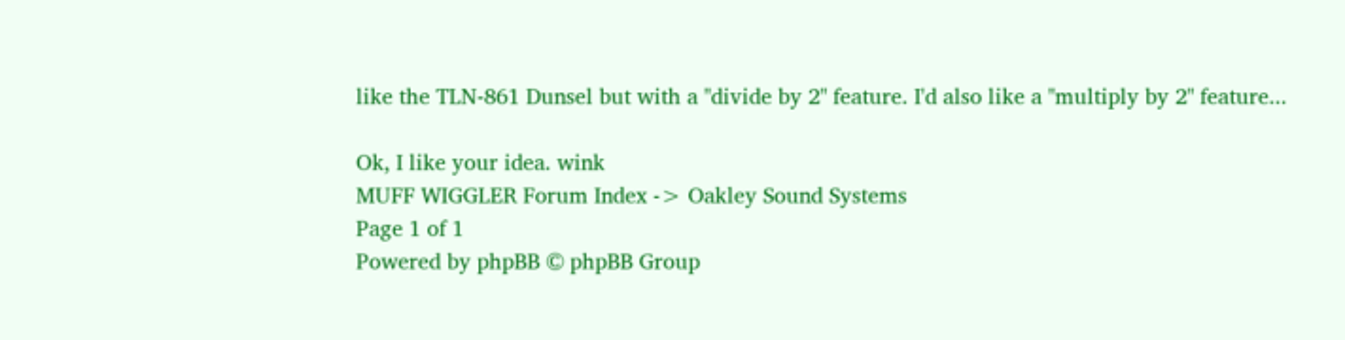like the TLN-861 Dunsel but with a "divide by 2" feature. I'd also like a "multiply by 2" feature...

Ok, I like your idea. wink
MUFF WIGGLER Forum Index -> Oakley Sound Systems
Page 1 of 1
Powered by phpBB © phpBB Group